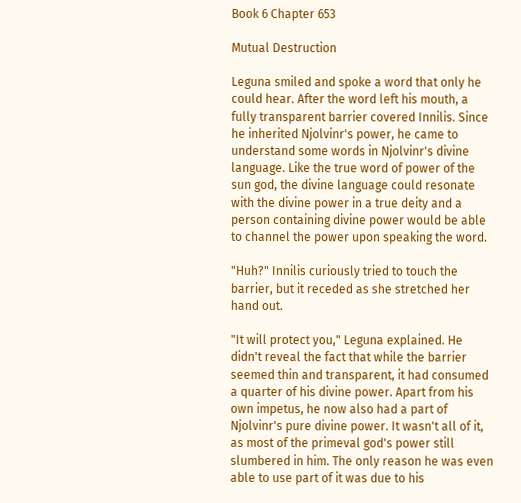Book 6 Chapter 653

Mutual Destruction

Leguna smiled and spoke a word that only he could hear. After the word left his mouth, a fully transparent barrier covered Innilis. Since he inherited Njolvinr's power, he came to understand some words in Njolvinr's divine language. Like the true word of power of the sun god, the divine language could resonate with the divine power in a true deity and a person containing divine power would be able to channel the power upon speaking the word.

"Huh?" Innilis curiously tried to touch the barrier, but it receded as she stretched her hand out.

"It will protect you," Leguna explained. He didn't reveal the fact that while the barrier seemed thin and transparent, it had consumed a quarter of his divine power. Apart from his own impetus, he now also had a part of Njolvinr's pure divine power. It wasn't all of it, as most of the primeval god's power still slumbered in him. The only reason he was even able to use part of it was due to his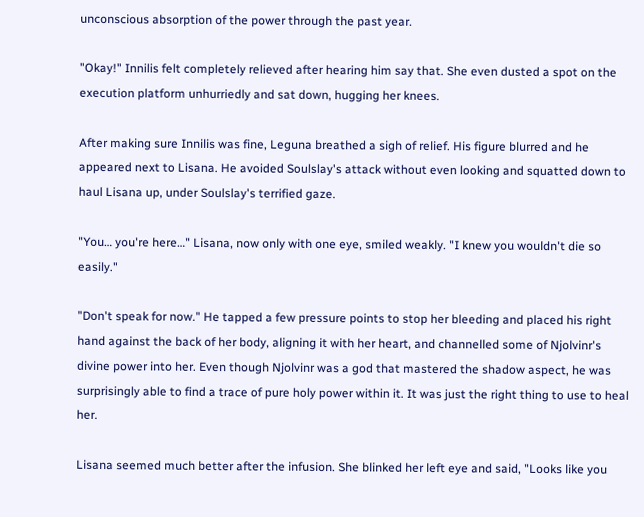unconscious absorption of the power through the past year.

"Okay!" Innilis felt completely relieved after hearing him say that. She even dusted a spot on the execution platform unhurriedly and sat down, hugging her knees.

After making sure Innilis was fine, Leguna breathed a sigh of relief. His figure blurred and he appeared next to Lisana. He avoided Soulslay's attack without even looking and squatted down to haul Lisana up, under Soulslay's terrified gaze.

"You… you're here…" Lisana, now only with one eye, smiled weakly. "I knew you wouldn't die so easily."

"Don't speak for now." He tapped a few pressure points to stop her bleeding and placed his right hand against the back of her body, aligning it with her heart, and channelled some of Njolvinr's divine power into her. Even though Njolvinr was a god that mastered the shadow aspect, he was surprisingly able to find a trace of pure holy power within it. It was just the right thing to use to heal her.

Lisana seemed much better after the infusion. She blinked her left eye and said, "Looks like you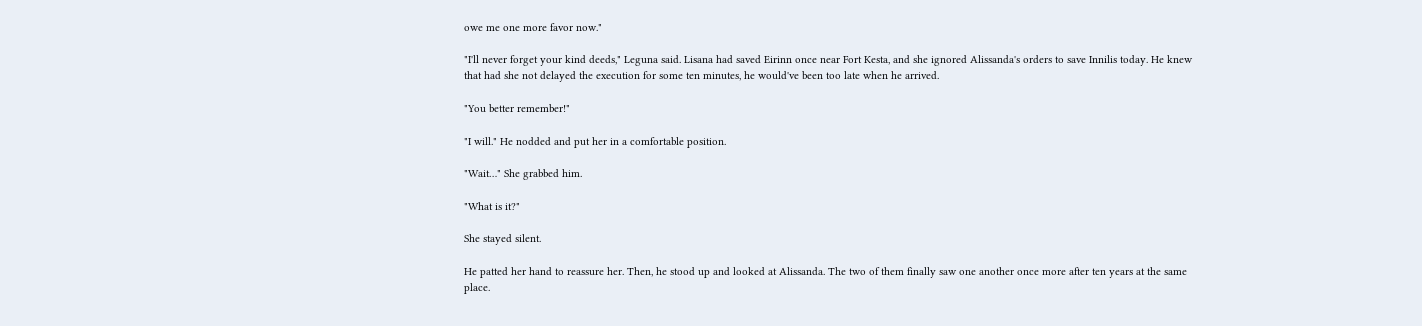owe me one more favor now."

"I'll never forget your kind deeds," Leguna said. Lisana had saved Eirinn once near Fort Kesta, and she ignored Alissanda's orders to save Innilis today. He knew that had she not delayed the execution for some ten minutes, he would've been too late when he arrived.

"You better remember!"

"I will." He nodded and put her in a comfortable position.

"Wait…" She grabbed him.

"What is it?"

She stayed silent.

He patted her hand to reassure her. Then, he stood up and looked at Alissanda. The two of them finally saw one another once more after ten years at the same place.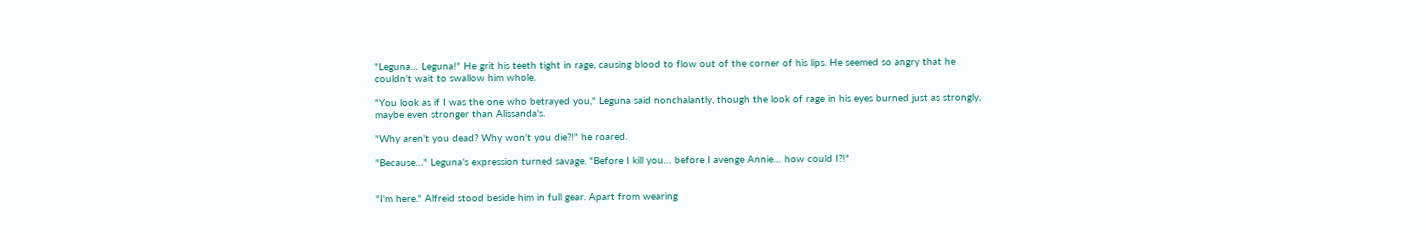"Leguna… Leguna!" He grit his teeth tight in rage, causing blood to flow out of the corner of his lips. He seemed so angry that he couldn't wait to swallow him whole.

"You look as if I was the one who betrayed you," Leguna said nonchalantly, though the look of rage in his eyes burned just as strongly, maybe even stronger than Alissanda's.

"Why aren't you dead? Why won't you die?!" he roared.

"Because…" Leguna's expression turned savage. "Before I kill you… before I avenge Annie… how could I?!"


"I'm here." Alfreid stood beside him in full gear. Apart from wearing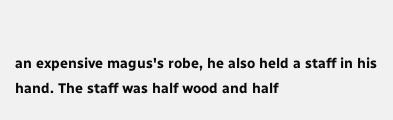an expensive magus's robe, he also held a staff in his hand. The staff was half wood and half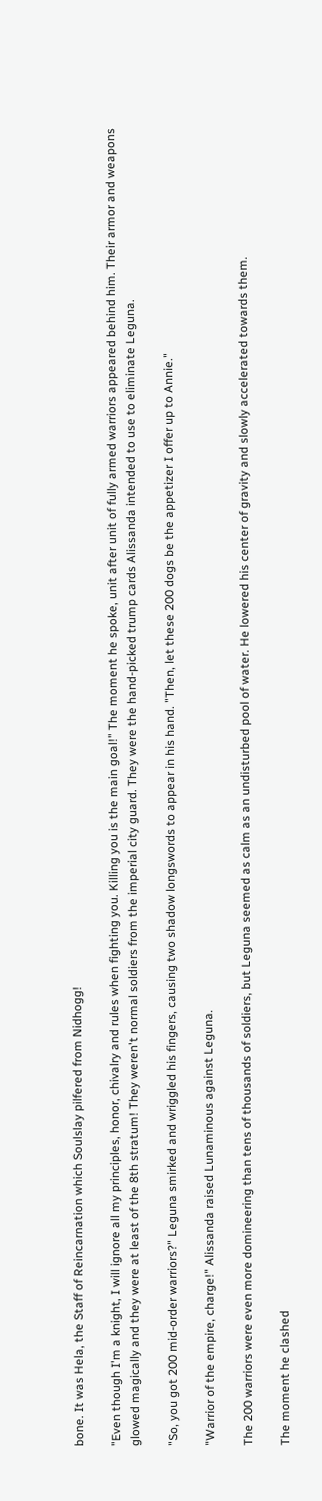bone. It was Hela, the Staff of Reincarnation which Soulslay pilfered from Nidhogg!

"Even though I'm a knight, I will ignore all my principles, honor, chivalry and rules when fighting you. Killing you is the main goal!" The moment he spoke, unit after unit of fully armed warriors appeared behind him. Their armor and weapons glowed magically and they were at least of the 8th stratum! They weren't normal soldiers from the imperial city guard. They were the hand-picked trump cards Alissanda intended to use to eliminate Leguna.

"So, you got 200 mid-order warriors?" Leguna smirked and wriggled his fingers, causing two shadow longswords to appear in his hand. "Then, let these 200 dogs be the appetizer I offer up to Annie."

"Warrior of the empire, charge!" Alissanda raised Lunaminous against Leguna.

The 200 warriors were even more domineering than tens of thousands of soldiers, but Leguna seemed as calm as an undisturbed pool of water. He lowered his center of gravity and slowly accelerated towards them.

The moment he clashed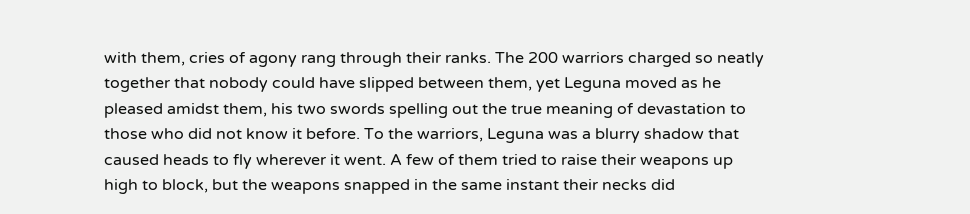with them, cries of agony rang through their ranks. The 200 warriors charged so neatly together that nobody could have slipped between them, yet Leguna moved as he pleased amidst them, his two swords spelling out the true meaning of devastation to those who did not know it before. To the warriors, Leguna was a blurry shadow that caused heads to fly wherever it went. A few of them tried to raise their weapons up high to block, but the weapons snapped in the same instant their necks did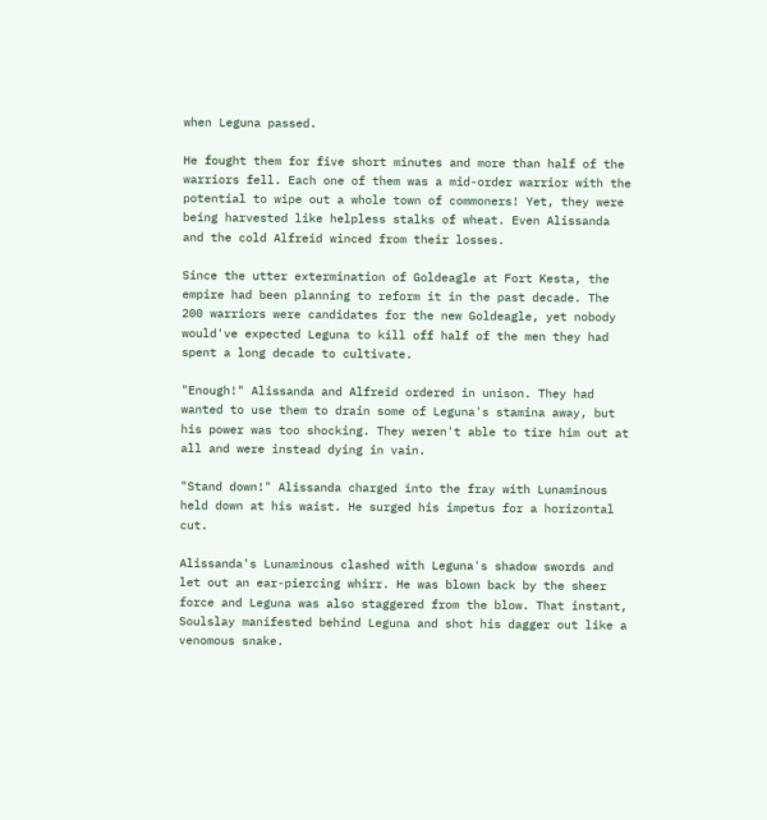when Leguna passed.

He fought them for five short minutes and more than half of the warriors fell. Each one of them was a mid-order warrior with the potential to wipe out a whole town of commoners! Yet, they were being harvested like helpless stalks of wheat. Even Alissanda and the cold Alfreid winced from their losses.

Since the utter extermination of Goldeagle at Fort Kesta, the empire had been planning to reform it in the past decade. The 200 warriors were candidates for the new Goldeagle, yet nobody would've expected Leguna to kill off half of the men they had spent a long decade to cultivate.

"Enough!" Alissanda and Alfreid ordered in unison. They had wanted to use them to drain some of Leguna's stamina away, but his power was too shocking. They weren't able to tire him out at all and were instead dying in vain.

"Stand down!" Alissanda charged into the fray with Lunaminous held down at his waist. He surged his impetus for a horizontal cut.

Alissanda's Lunaminous clashed with Leguna's shadow swords and let out an ear-piercing whirr. He was blown back by the sheer force and Leguna was also staggered from the blow. That instant, Soulslay manifested behind Leguna and shot his dagger out like a venomous snake.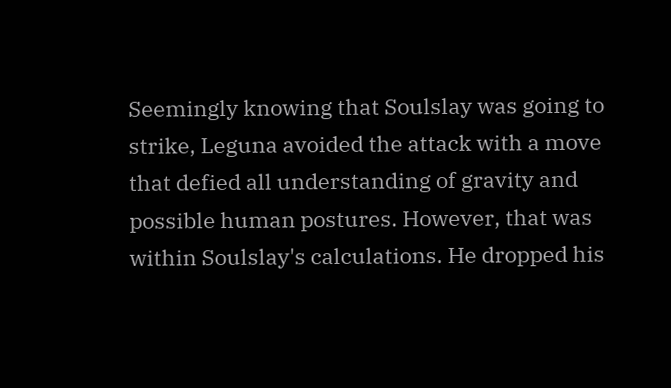Seemingly knowing that Soulslay was going to strike, Leguna avoided the attack with a move that defied all understanding of gravity and possible human postures. However, that was within Soulslay's calculations. He dropped his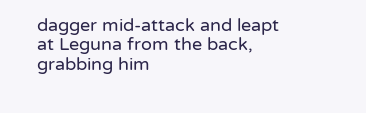dagger mid-attack and leapt at Leguna from the back, grabbing him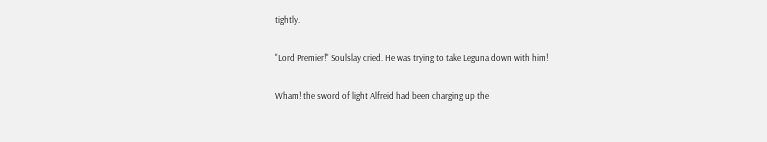tightly.

"Lord Premier!" Soulslay cried. He was trying to take Leguna down with him!

Wham! the sword of light Alfreid had been charging up the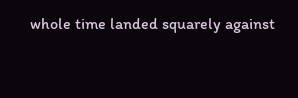whole time landed squarely against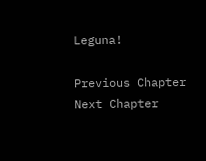Leguna!

Previous Chapter Next Chapter